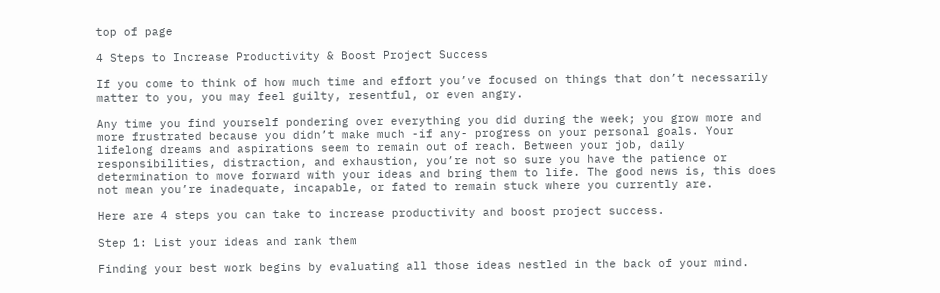top of page

4 Steps to Increase Productivity & Boost Project Success

If you come to think of how much time and effort you’ve focused on things that don’t necessarily matter to you, you may feel guilty, resentful, or even angry.

Any time you find yourself pondering over everything you did during the week; you grow more and more frustrated because you didn’t make much -if any- progress on your personal goals. Your lifelong dreams and aspirations seem to remain out of reach. Between your job, daily responsibilities, distraction, and exhaustion, you’re not so sure you have the patience or determination to move forward with your ideas and bring them to life. The good news is, this does not mean you’re inadequate, incapable, or fated to remain stuck where you currently are.

Here are 4 steps you can take to increase productivity and boost project success.

Step 1: List your ideas and rank them

Finding your best work begins by evaluating all those ideas nestled in the back of your mind.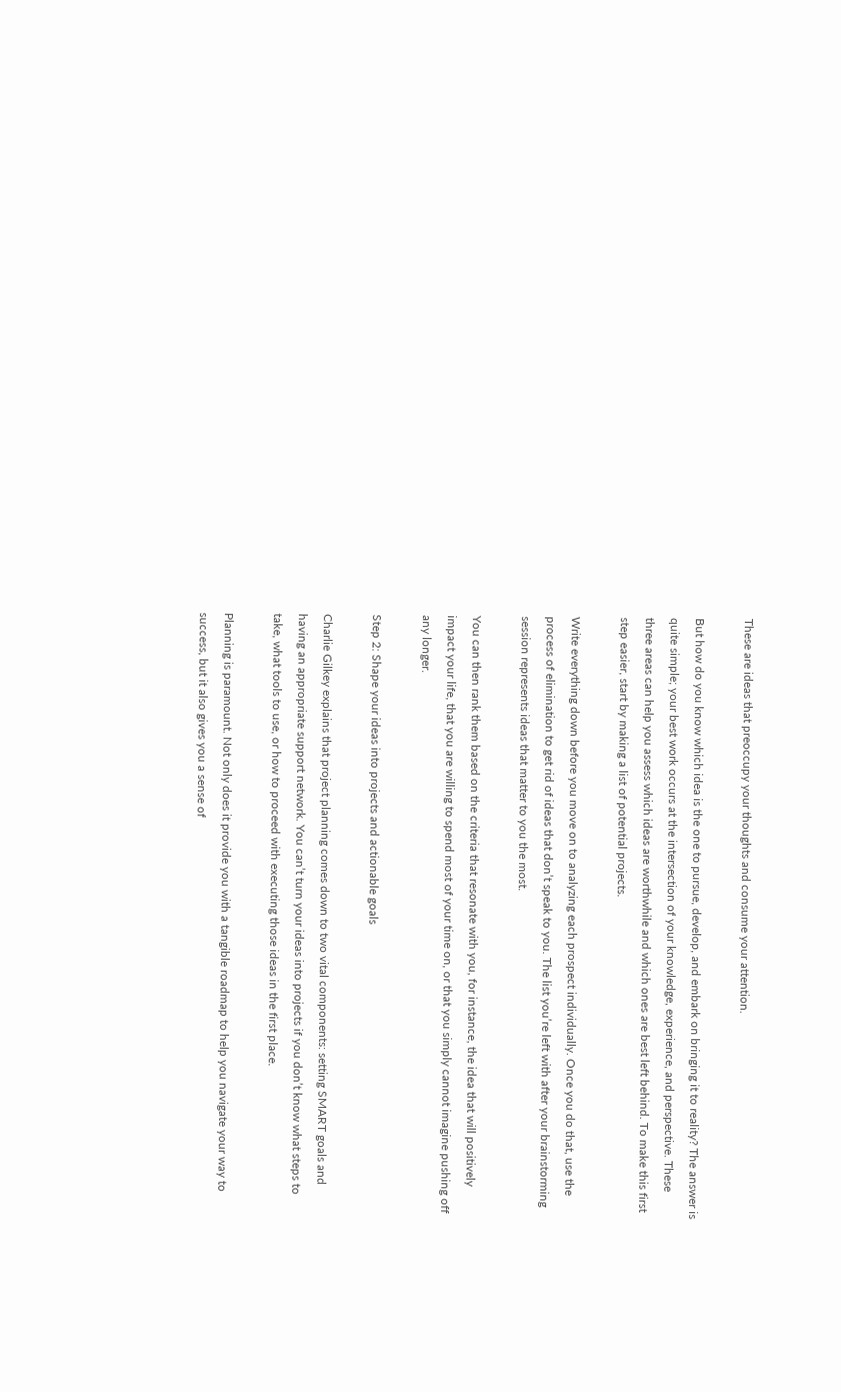These are ideas that preoccupy your thoughts and consume your attention.

But how do you know which idea is the one to pursue, develop, and embark on bringing it to reality? The answer is quite simple; your best work occurs at the intersection of your knowledge, experience, and perspective. These three areas can help you assess which ideas are worthwhile and which ones are best left behind. To make this first step easier, start by making a list of potential projects.

Write everything down before you move on to analyzing each prospect individually. Once you do that, use the process of elimination to get rid of ideas that don’t speak to you. The list you’re left with after your brainstorming session represents ideas that matter to you the most.

You can then rank them based on the criteria that resonate with you, for instance, the idea that will positively impact your life, that you are willing to spend most of your time on, or that you simply cannot imagine pushing off any longer.

Step 2: Shape your ideas into projects and actionable goals

Charlie Gilkey explains that project planning comes down to two vital components: setting SMART goals and having an appropriate support network. You can’t turn your ideas into projects if you don’t know what steps to take, what tools to use, or how to proceed with executing those ideas in the first place.

Planning is paramount. Not only does it provide you with a tangible roadmap to help you navigate your way to success, but it also gives you a sense of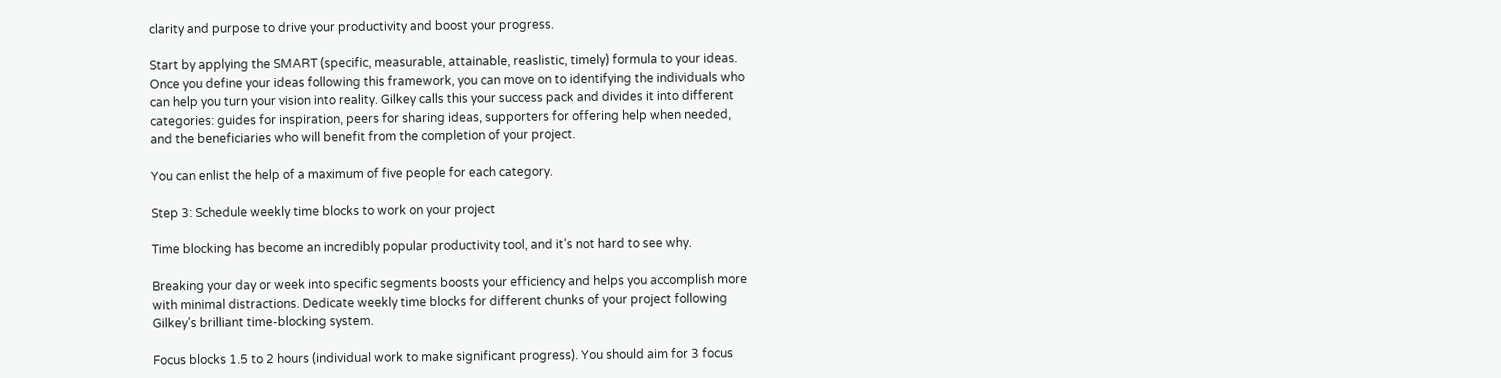clarity and purpose to drive your productivity and boost your progress.

Start by applying the SMART (specific, measurable, attainable, reaslistic, timely) formula to your ideas. Once you define your ideas following this framework, you can move on to identifying the individuals who can help you turn your vision into reality. Gilkey calls this your success pack and divides it into different categories: guides for inspiration, peers for sharing ideas, supporters for offering help when needed, and the beneficiaries who will benefit from the completion of your project.

You can enlist the help of a maximum of five people for each category.

Step 3: Schedule weekly time blocks to work on your project

Time blocking has become an incredibly popular productivity tool, and it’s not hard to see why.

Breaking your day or week into specific segments boosts your efficiency and helps you accomplish more with minimal distractions. Dedicate weekly time blocks for different chunks of your project following Gilkey’s brilliant time-blocking system.

Focus blocks 1.5 to 2 hours (individual work to make significant progress). You should aim for 3 focus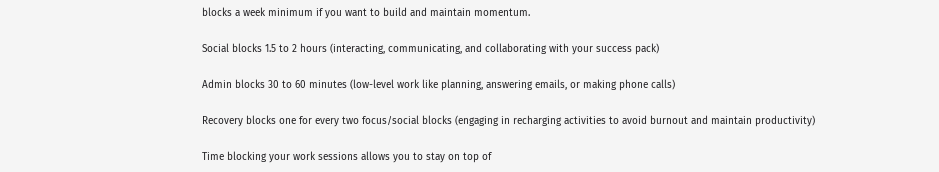blocks a week minimum if you want to build and maintain momentum.

Social blocks 1.5 to 2 hours (interacting, communicating, and collaborating with your success pack)

Admin blocks 30 to 60 minutes (low-level work like planning, answering emails, or making phone calls)

Recovery blocks one for every two focus/social blocks (engaging in recharging activities to avoid burnout and maintain productivity)

Time blocking your work sessions allows you to stay on top of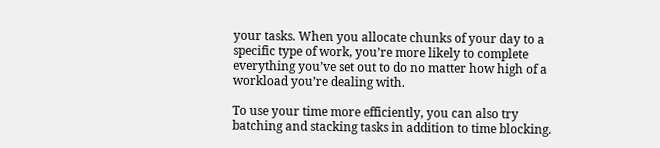your tasks. When you allocate chunks of your day to a specific type of work, you’re more likely to complete everything you’ve set out to do no matter how high of a workload you’re dealing with.

To use your time more efficiently, you can also try batching and stacking tasks in addition to time blocking.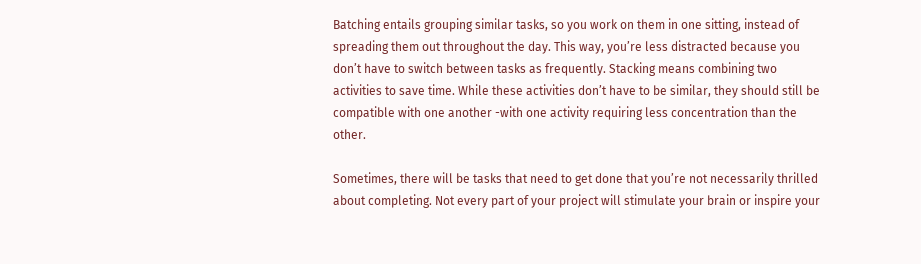Batching entails grouping similar tasks, so you work on them in one sitting, instead of spreading them out throughout the day. This way, you’re less distracted because you don’t have to switch between tasks as frequently. Stacking means combining two activities to save time. While these activities don’t have to be similar, they should still be compatible with one another -with one activity requiring less concentration than the other.

Sometimes, there will be tasks that need to get done that you’re not necessarily thrilled about completing. Not every part of your project will stimulate your brain or inspire your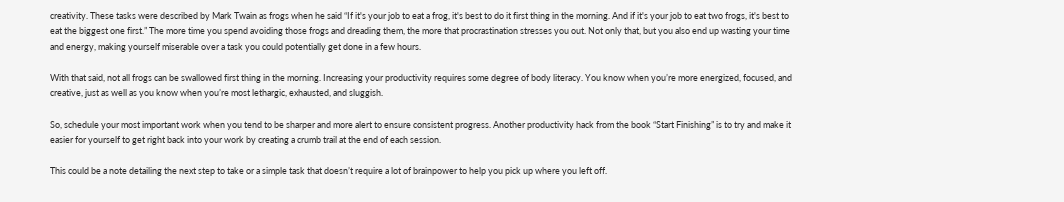creativity. These tasks were described by Mark Twain as frogs when he said “If it's your job to eat a frog, it's best to do it first thing in the morning. And if it's your job to eat two frogs, it's best to eat the biggest one first.” The more time you spend avoiding those frogs and dreading them, the more that procrastination stresses you out. Not only that, but you also end up wasting your time and energy, making yourself miserable over a task you could potentially get done in a few hours.

With that said, not all frogs can be swallowed first thing in the morning. Increasing your productivity requires some degree of body literacy. You know when you’re more energized, focused, and creative, just as well as you know when you’re most lethargic, exhausted, and sluggish.

So, schedule your most important work when you tend to be sharper and more alert to ensure consistent progress. Another productivity hack from the book “Start Finishing” is to try and make it easier for yourself to get right back into your work by creating a crumb trail at the end of each session.

This could be a note detailing the next step to take or a simple task that doesn’t require a lot of brainpower to help you pick up where you left off.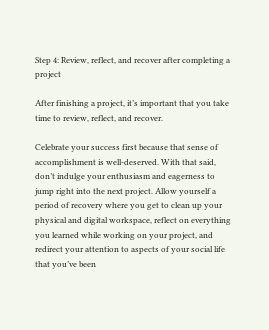Step 4: Review, reflect, and recover after completing a project

After finishing a project, it’s important that you take time to review, reflect, and recover.

Celebrate your success first because that sense of accomplishment is well-deserved. With that said, don’t indulge your enthusiasm and eagerness to jump right into the next project. Allow yourself a period of recovery where you get to clean up your physical and digital workspace, reflect on everything you learned while working on your project, and redirect your attention to aspects of your social life that you’ve been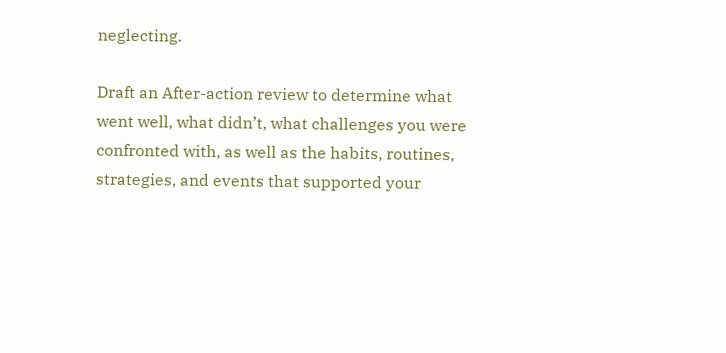neglecting.

Draft an After-action review to determine what went well, what didn’t, what challenges you were confronted with, as well as the habits, routines, strategies, and events that supported your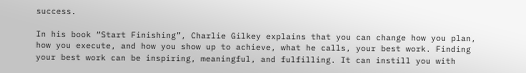success.

In his book “Start Finishing”, Charlie Gilkey explains that you can change how you plan, how you execute, and how you show up to achieve, what he calls, your best work. Finding your best work can be inspiring, meaningful, and fulfilling. It can instill you with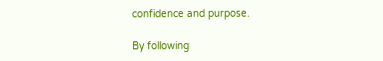confidence and purpose.

By following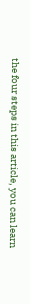the four steps in this article, you can learn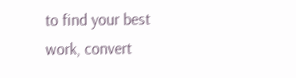to find your best work, convert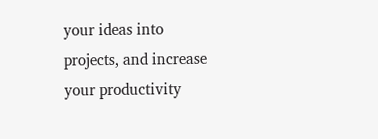your ideas into projects, and increase your productivity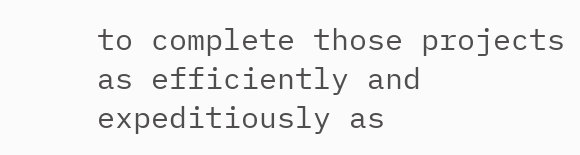to complete those projects as efficiently and expeditiously as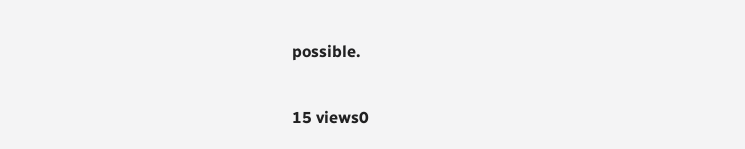possible.

15 views0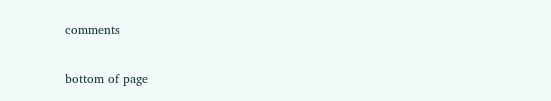comments


bottom of page